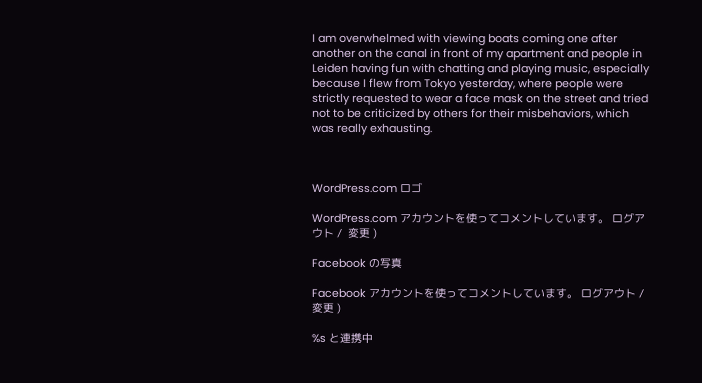I am overwhelmed with viewing boats coming one after another on the canal in front of my apartment and people in Leiden having fun with chatting and playing music, especially because I flew from Tokyo yesterday, where people were strictly requested to wear a face mask on the street and tried not to be criticized by others for their misbehaviors, which was really exhausting.



WordPress.com ロゴ

WordPress.com アカウントを使ってコメントしています。 ログアウト /  変更 )

Facebook の写真

Facebook アカウントを使ってコメントしています。 ログアウト /  変更 )

%s と連携中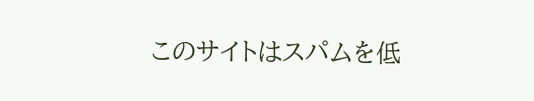このサイトはスパムを低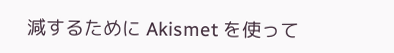減するために Akismet を使って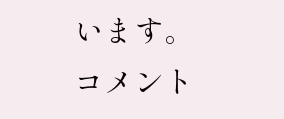います。コメント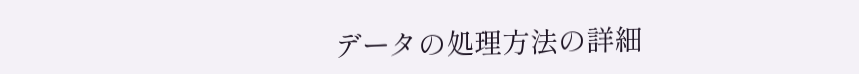データの処理方法の詳細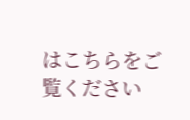はこちらをご覧ください